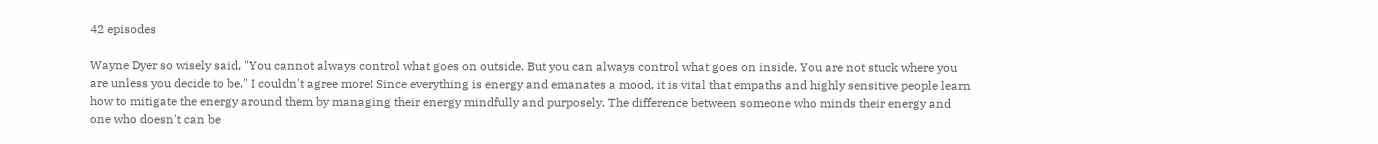42 episodes

Wayne Dyer so wisely said, "You cannot always control what goes on outside. But you can always control what goes on inside. You are not stuck where you are unless you decide to be." I couldn't agree more! Since everything is energy and emanates a mood, it is vital that empaths and highly sensitive people learn how to mitigate the energy around them by managing their energy mindfully and purposely. The difference between someone who minds their energy and one who doesn't can be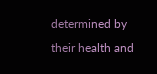determined by their health and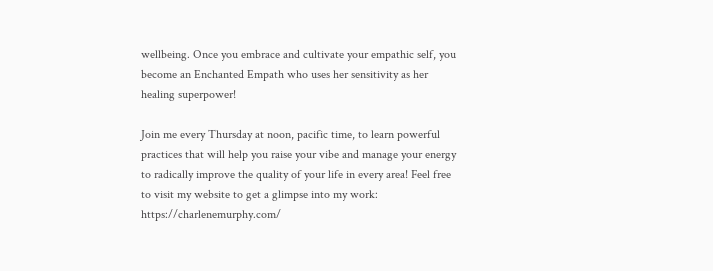wellbeing. Once you embrace and cultivate your empathic self, you become an Enchanted Empath who uses her sensitivity as her healing superpower!

Join me every Thursday at noon, pacific time, to learn powerful practices that will help you raise your vibe and manage your energy to radically improve the quality of your life in every area! Feel free to visit my website to get a glimpse into my work: https://charlenemurphy.com/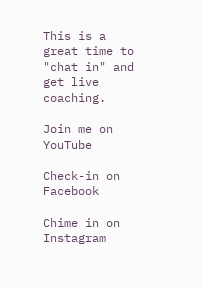This is a great time to "chat in" and get live coaching.

Join me on YouTube

Check-in on Facebook

Chime in on Instagram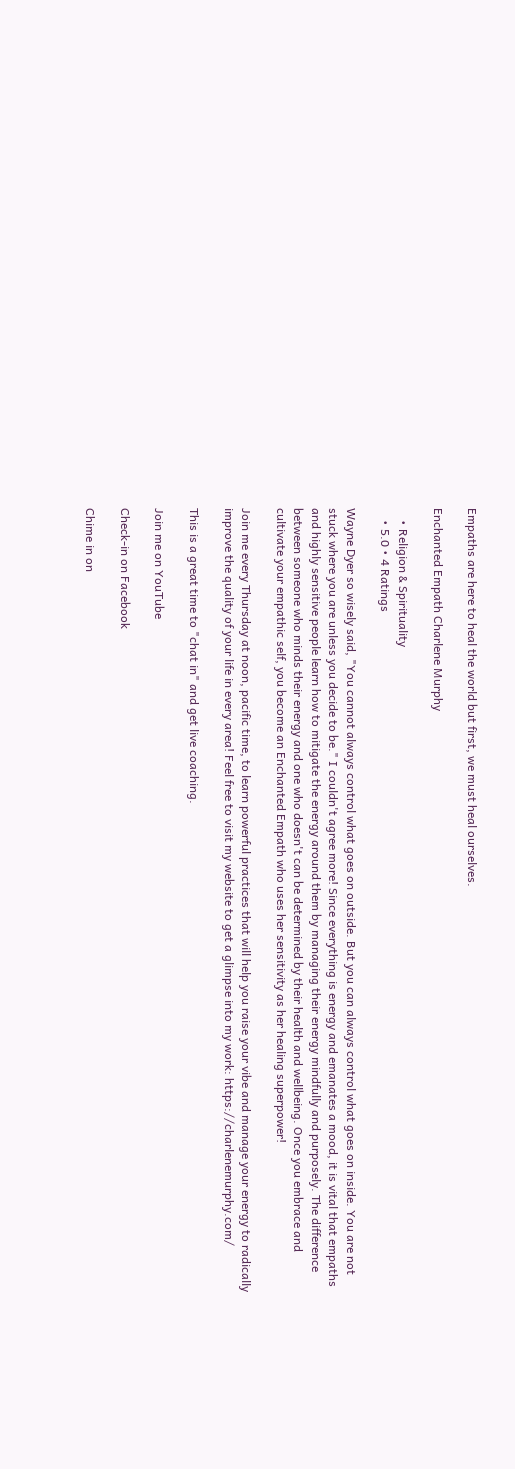Empaths are here to heal the world but first, we must heal ourselves.

Enchanted Empath Charlene Murphy

    • Religion & Spirituality
    • 5.0 • 4 Ratings

Wayne Dyer so wisely said, "You cannot always control what goes on outside. But you can always control what goes on inside. You are not stuck where you are unless you decide to be." I couldn't agree more! Since everything is energy and emanates a mood, it is vital that empaths and highly sensitive people learn how to mitigate the energy around them by managing their energy mindfully and purposely. The difference between someone who minds their energy and one who doesn't can be determined by their health and wellbeing. Once you embrace and cultivate your empathic self, you become an Enchanted Empath who uses her sensitivity as her healing superpower!

Join me every Thursday at noon, pacific time, to learn powerful practices that will help you raise your vibe and manage your energy to radically improve the quality of your life in every area! Feel free to visit my website to get a glimpse into my work: https://charlenemurphy.com/

This is a great time to "chat in" and get live coaching.

Join me on YouTube

Check-in on Facebook

Chime in on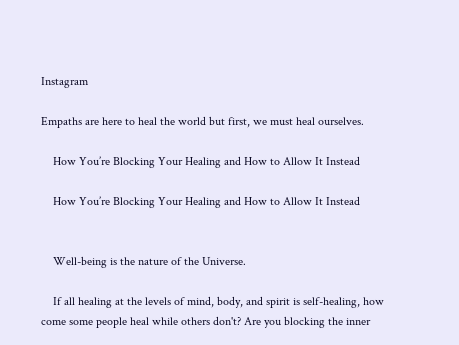Instagram

Empaths are here to heal the world but first, we must heal ourselves.

    How You’re Blocking Your Healing and How to Allow It Instead

    How You’re Blocking Your Healing and How to Allow It Instead


    Well-being is the nature of the Universe.

    If all healing at the levels of mind, body, and spirit is self-healing, how come some people heal while others don't? Are you blocking the inner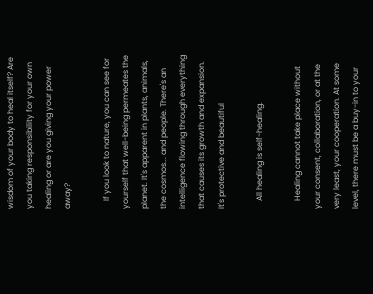wisdom of your body to heal itself? Are you taking responsibility for your own healing or are you giving your power away?

    If you look to nature, you can see for yourself that well-being permeates the planet. It's apparent in plants, animals, the cosmos... and people. There's an intelligence flowing through everything that causes its growth and expansion. It's protective and beautiful

    All healing is self-healing.

    Healing cannot take place without your consent, collaboration, or at the very least, your cooperation. At some level, there must be a buy-in to your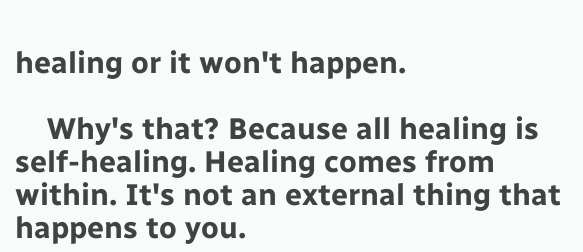healing or it won't happen.

    Why's that? Because all healing is self-healing. Healing comes from within. It's not an external thing that happens to you.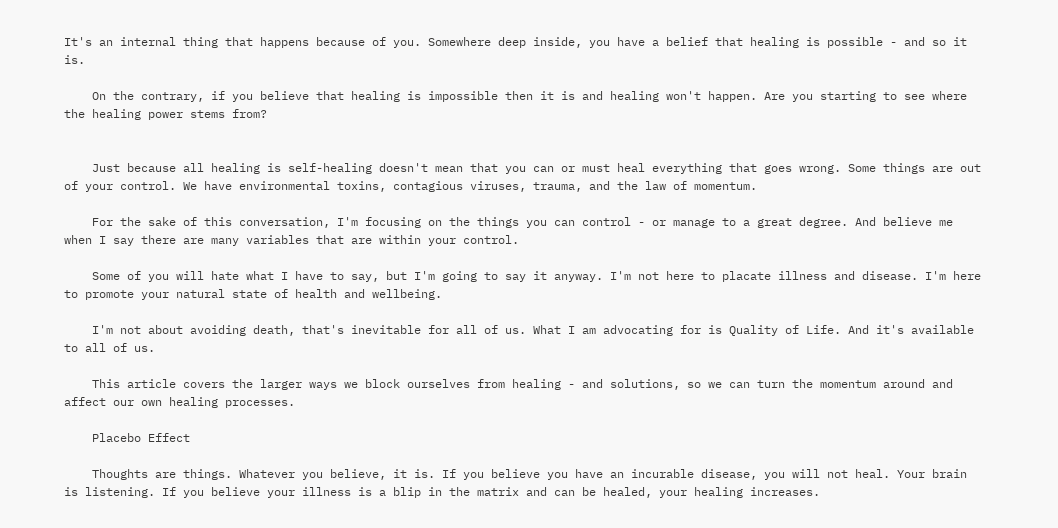It's an internal thing that happens because of you. Somewhere deep inside, you have a belief that healing is possible - and so it is.

    On the contrary, if you believe that healing is impossible then it is and healing won't happen. Are you starting to see where the healing power stems from?


    Just because all healing is self-healing doesn't mean that you can or must heal everything that goes wrong. Some things are out of your control. We have environmental toxins, contagious viruses, trauma, and the law of momentum.

    For the sake of this conversation, I'm focusing on the things you can control - or manage to a great degree. And believe me when I say there are many variables that are within your control.

    Some of you will hate what I have to say, but I'm going to say it anyway. I'm not here to placate illness and disease. I'm here to promote your natural state of health and wellbeing.

    I'm not about avoiding death, that's inevitable for all of us. What I am advocating for is Quality of Life. And it's available to all of us.

    This article covers the larger ways we block ourselves from healing - and solutions, so we can turn the momentum around and affect our own healing processes.

    Placebo Effect

    Thoughts are things. Whatever you believe, it is. If you believe you have an incurable disease, you will not heal. Your brain is listening. If you believe your illness is a blip in the matrix and can be healed, your healing increases.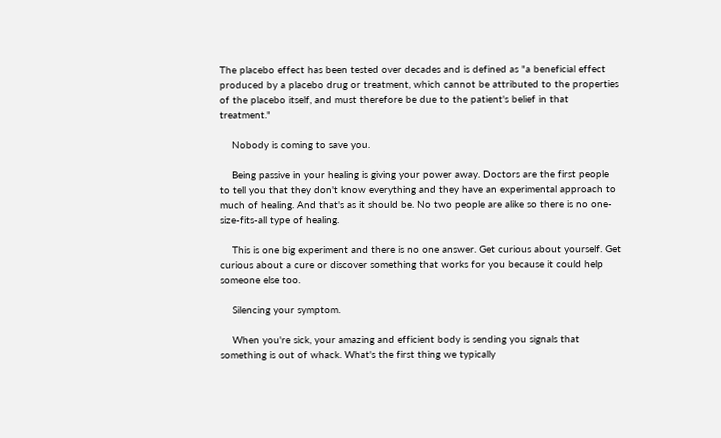The placebo effect has been tested over decades and is defined as "a beneficial effect produced by a placebo drug or treatment, which cannot be attributed to the properties of the placebo itself, and must therefore be due to the patient's belief in that treatment."

    Nobody is coming to save you.

    Being passive in your healing is giving your power away. Doctors are the first people to tell you that they don't know everything and they have an experimental approach to much of healing. And that's as it should be. No two people are alike so there is no one-size-fits-all type of healing.

    This is one big experiment and there is no one answer. Get curious about yourself. Get curious about a cure or discover something that works for you because it could help someone else too.

    Silencing your symptom.

    When you're sick, your amazing and efficient body is sending you signals that something is out of whack. What's the first thing we typically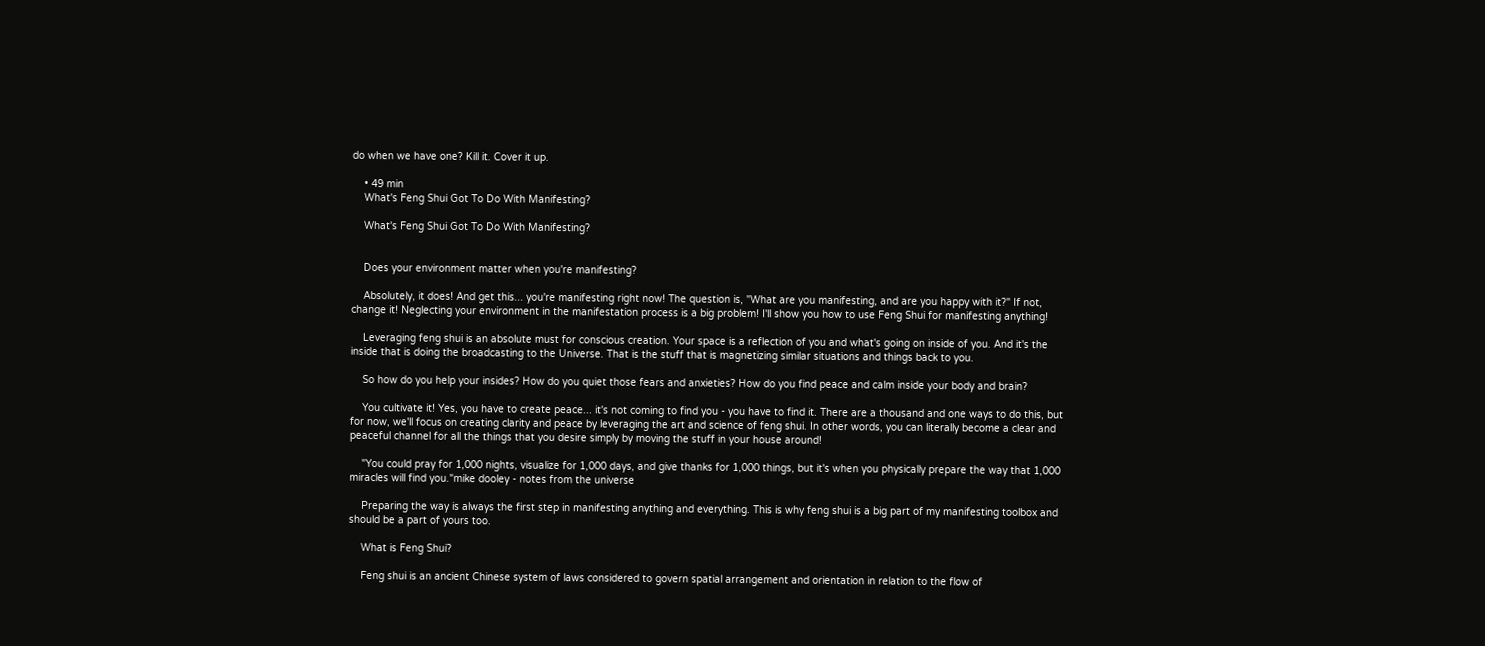do when we have one? Kill it. Cover it up.

    • 49 min
    What's Feng Shui Got To Do With Manifesting?

    What's Feng Shui Got To Do With Manifesting?


    Does your environment matter when you're manifesting?

    Absolutely, it does! And get this... you're manifesting right now! The question is, "What are you manifesting, and are you happy with it?" If not, change it! Neglecting your environment in the manifestation process is a big problem! I'll show you how to use Feng Shui for manifesting anything!

    Leveraging feng shui is an absolute must for conscious creation. Your space is a reflection of you and what's going on inside of you. And it's the inside that is doing the broadcasting to the Universe. That is the stuff that is magnetizing similar situations and things back to you.

    So how do you help your insides? How do you quiet those fears and anxieties? How do you find peace and calm inside your body and brain?

    You cultivate it! Yes, you have to create peace... it's not coming to find you - you have to find it. There are a thousand and one ways to do this, but for now, we'll focus on creating clarity and peace by leveraging the art and science of feng shui. In other words, you can literally become a clear and peaceful channel for all the things that you desire simply by moving the stuff in your house around!

    "You could pray for 1,000 nights, visualize for 1,000 days, and give thanks for 1,000 things, but it's when you physically prepare the way that 1,000 miracles will find you."mike dooley - notes from the universe

    Preparing the way is always the first step in manifesting anything and everything. This is why feng shui is a big part of my manifesting toolbox and should be a part of yours too.

    What is Feng Shui?

    Feng shui is an ancient Chinese system of laws considered to govern spatial arrangement and orientation in relation to the flow of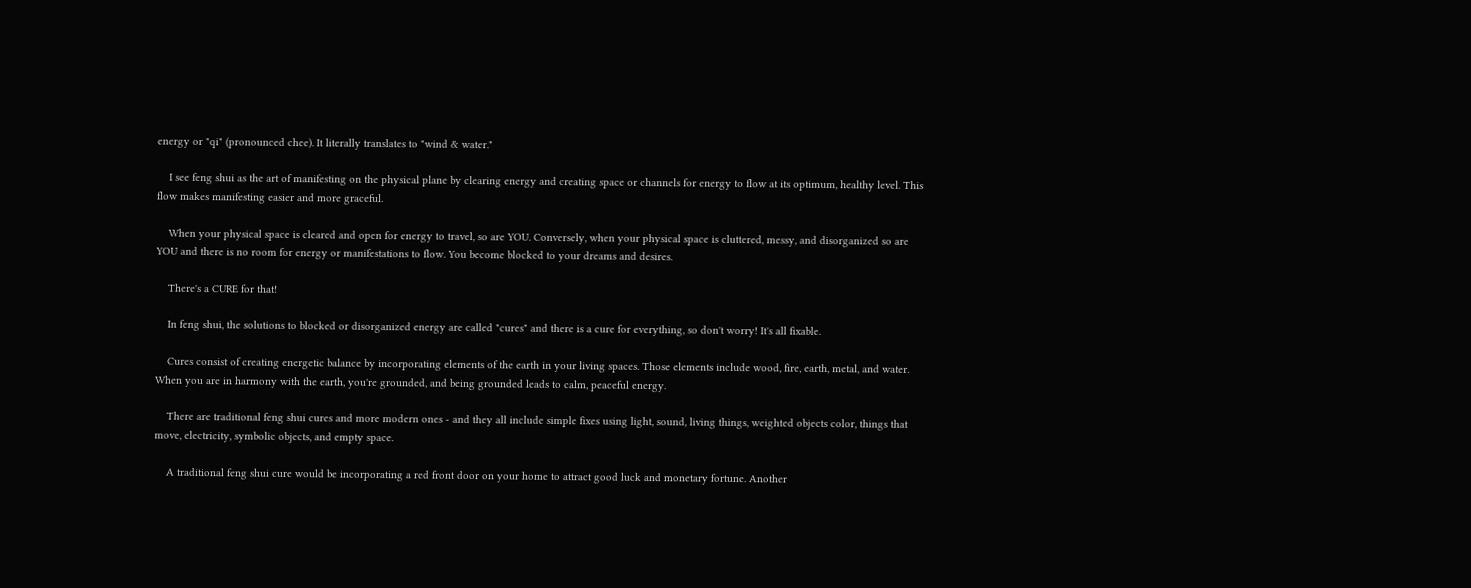energy or "qi" (pronounced chee). It literally translates to "wind & water."

    I see feng shui as the art of manifesting on the physical plane by clearing energy and creating space or channels for energy to flow at its optimum, healthy level. This flow makes manifesting easier and more graceful.

    When your physical space is cleared and open for energy to travel, so are YOU. Conversely, when your physical space is cluttered, messy, and disorganized so are YOU and there is no room for energy or manifestations to flow. You become blocked to your dreams and desires.

    There's a CURE for that!

    In feng shui, the solutions to blocked or disorganized energy are called "cures" and there is a cure for everything, so don't worry! It's all fixable.

    Cures consist of creating energetic balance by incorporating elements of the earth in your living spaces. Those elements include wood, fire, earth, metal, and water. When you are in harmony with the earth, you're grounded, and being grounded leads to calm, peaceful energy.

    There are traditional feng shui cures and more modern ones - and they all include simple fixes using light, sound, living things, weighted objects color, things that move, electricity, symbolic objects, and empty space.

    A traditional feng shui cure would be incorporating a red front door on your home to attract good luck and monetary fortune. Another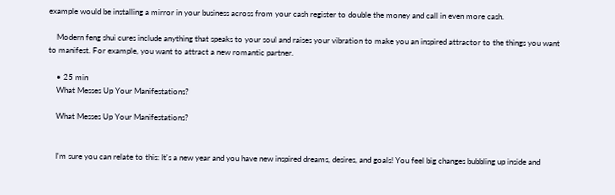example would be installing a mirror in your business across from your cash register to double the money and call in even more cash.

    Modern feng shui cures include anything that speaks to your soul and raises your vibration to make you an inspired attractor to the things you want to manifest. For example, you want to attract a new romantic partner.

    • 25 min
    What Messes Up Your Manifestations?

    What Messes Up Your Manifestations?


    I'm sure you can relate to this: It's a new year and you have new inspired dreams, desires, and goals! You feel big changes bubbling up inside and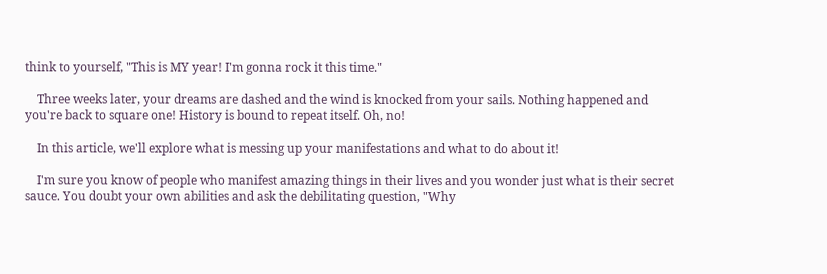think to yourself, "This is MY year! I'm gonna rock it this time."

    Three weeks later, your dreams are dashed and the wind is knocked from your sails. Nothing happened and you're back to square one! History is bound to repeat itself. Oh, no!

    In this article, we'll explore what is messing up your manifestations and what to do about it!

    I'm sure you know of people who manifest amazing things in their lives and you wonder just what is their secret sauce. You doubt your own abilities and ask the debilitating question, "Why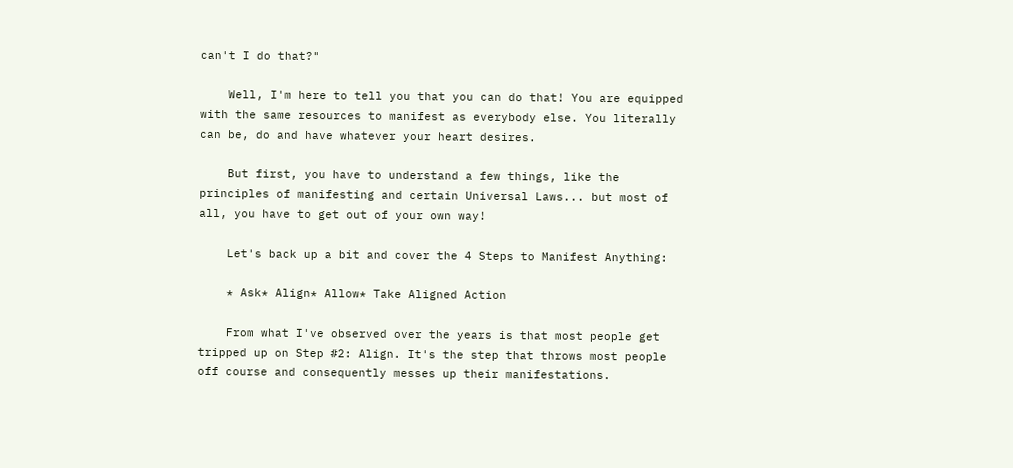can't I do that?"

    Well, I'm here to tell you that you can do that! You are equipped with the same resources to manifest as everybody else. You literally can be, do and have whatever your heart desires.

    But first, you have to understand a few things, like the principles of manifesting and certain Universal Laws... but most of all, you have to get out of your own way!

    Let's back up a bit and cover the 4 Steps to Manifest Anything:

    * Ask* Align* Allow* Take Aligned Action

    From what I've observed over the years is that most people get tripped up on Step #2: Align. It's the step that throws most people off course and consequently messes up their manifestations.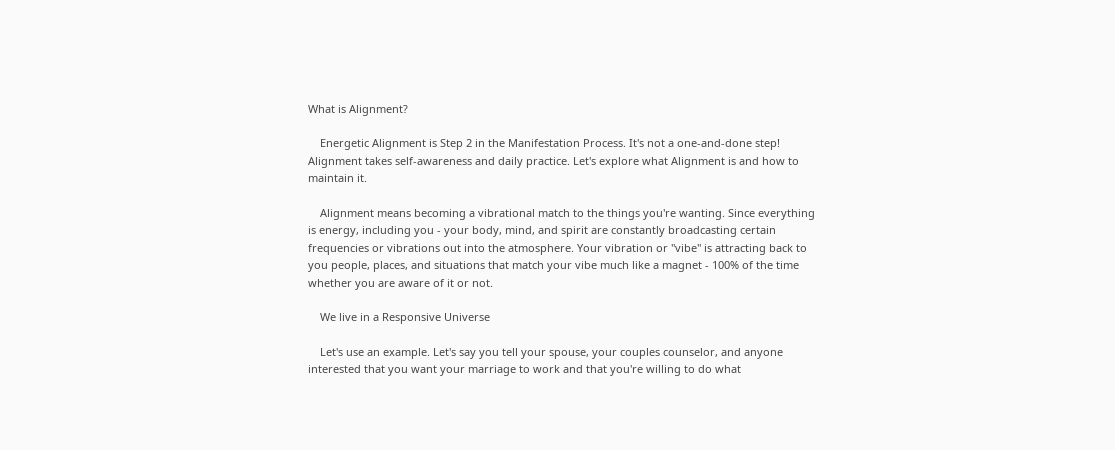What is Alignment?

    Energetic Alignment is Step 2 in the Manifestation Process. It's not a one-and-done step! Alignment takes self-awareness and daily practice. Let's explore what Alignment is and how to maintain it.

    Alignment means becoming a vibrational match to the things you're wanting. Since everything is energy, including you - your body, mind, and spirit are constantly broadcasting certain frequencies or vibrations out into the atmosphere. Your vibration or "vibe" is attracting back to you people, places, and situations that match your vibe much like a magnet - 100% of the time whether you are aware of it or not.

    We live in a Responsive Universe

    Let's use an example. Let's say you tell your spouse, your couples counselor, and anyone interested that you want your marriage to work and that you're willing to do what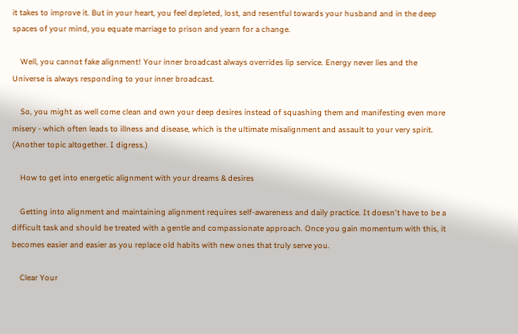it takes to improve it. But in your heart, you feel depleted, lost, and resentful towards your husband and in the deep spaces of your mind, you equate marriage to prison and yearn for a change.

    Well, you cannot fake alignment! Your inner broadcast always overrides lip service. Energy never lies and the Universe is always responding to your inner broadcast.

    So, you might as well come clean and own your deep desires instead of squashing them and manifesting even more misery - which often leads to illness and disease, which is the ultimate misalignment and assault to your very spirit. (Another topic altogether. I digress.)

    How to get into energetic alignment with your dreams & desires

    Getting into alignment and maintaining alignment requires self-awareness and daily practice. It doesn't have to be a difficult task and should be treated with a gentle and compassionate approach. Once you gain momentum with this, it becomes easier and easier as you replace old habits with new ones that truly serve you.

    Clear Your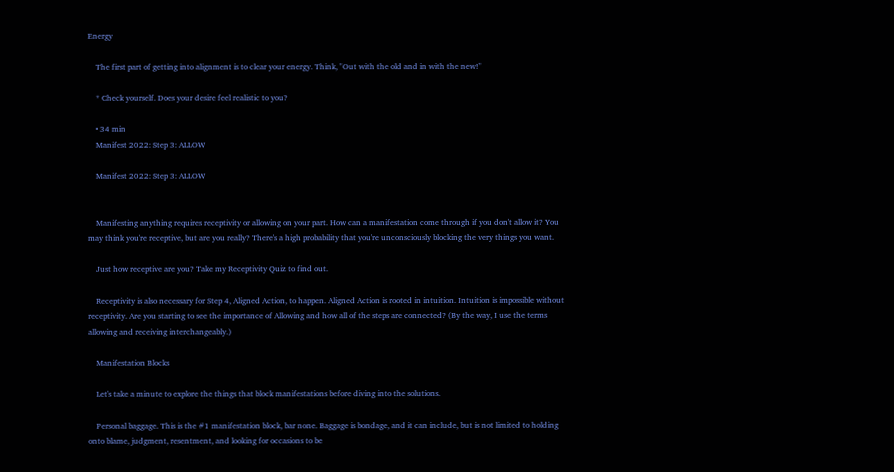Energy

    The first part of getting into alignment is to clear your energy. Think, "Out with the old and in with the new!"

    * Check yourself. Does your desire feel realistic to you?

    • 34 min
    Manifest 2022: Step 3: ALLOW

    Manifest 2022: Step 3: ALLOW


    Manifesting anything requires receptivity or allowing on your part. How can a manifestation come through if you don't allow it? You may think you're receptive, but are you really? There's a high probability that you're unconsciously blocking the very things you want.

    Just how receptive are you? Take my Receptivity Quiz to find out.

    Receptivity is also necessary for Step 4, Aligned Action, to happen. Aligned Action is rooted in intuition. Intuition is impossible without receptivity. Are you starting to see the importance of Allowing and how all of the steps are connected? (By the way, I use the terms allowing and receiving interchangeably.)

    Manifestation Blocks

    Let's take a minute to explore the things that block manifestations before diving into the solutions.

    Personal baggage. This is the #1 manifestation block, bar none. Baggage is bondage, and it can include, but is not limited to holding onto blame, judgment, resentment, and looking for occasions to be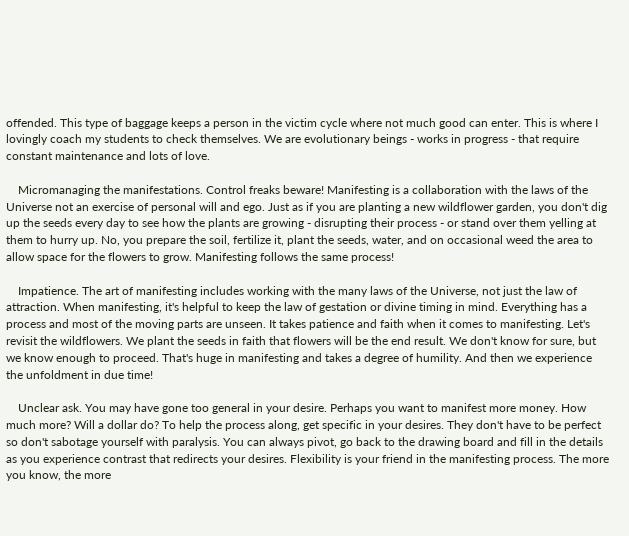offended. This type of baggage keeps a person in the victim cycle where not much good can enter. This is where I lovingly coach my students to check themselves. We are evolutionary beings - works in progress - that require constant maintenance and lots of love.

    Micromanaging the manifestations. Control freaks beware! Manifesting is a collaboration with the laws of the Universe not an exercise of personal will and ego. Just as if you are planting a new wildflower garden, you don't dig up the seeds every day to see how the plants are growing - disrupting their process - or stand over them yelling at them to hurry up. No, you prepare the soil, fertilize it, plant the seeds, water, and on occasional weed the area to allow space for the flowers to grow. Manifesting follows the same process!

    Impatience. The art of manifesting includes working with the many laws of the Universe, not just the law of attraction. When manifesting, it's helpful to keep the law of gestation or divine timing in mind. Everything has a process and most of the moving parts are unseen. It takes patience and faith when it comes to manifesting. Let's revisit the wildflowers. We plant the seeds in faith that flowers will be the end result. We don't know for sure, but we know enough to proceed. That's huge in manifesting and takes a degree of humility. And then we experience the unfoldment in due time!

    Unclear ask. You may have gone too general in your desire. Perhaps you want to manifest more money. How much more? Will a dollar do? To help the process along, get specific in your desires. They don't have to be perfect so don't sabotage yourself with paralysis. You can always pivot, go back to the drawing board and fill in the details as you experience contrast that redirects your desires. Flexibility is your friend in the manifesting process. The more you know, the more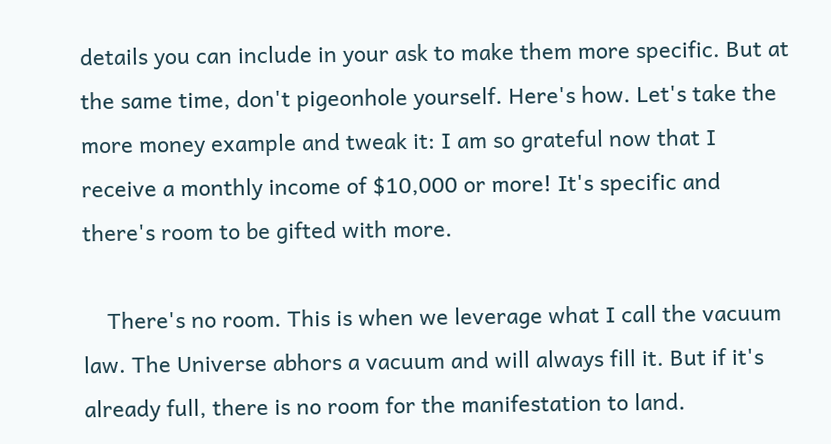details you can include in your ask to make them more specific. But at the same time, don't pigeonhole yourself. Here's how. Let's take the more money example and tweak it: I am so grateful now that I receive a monthly income of $10,000 or more! It's specific and there's room to be gifted with more.

    There's no room. This is when we leverage what I call the vacuum law. The Universe abhors a vacuum and will always fill it. But if it's already full, there is no room for the manifestation to land.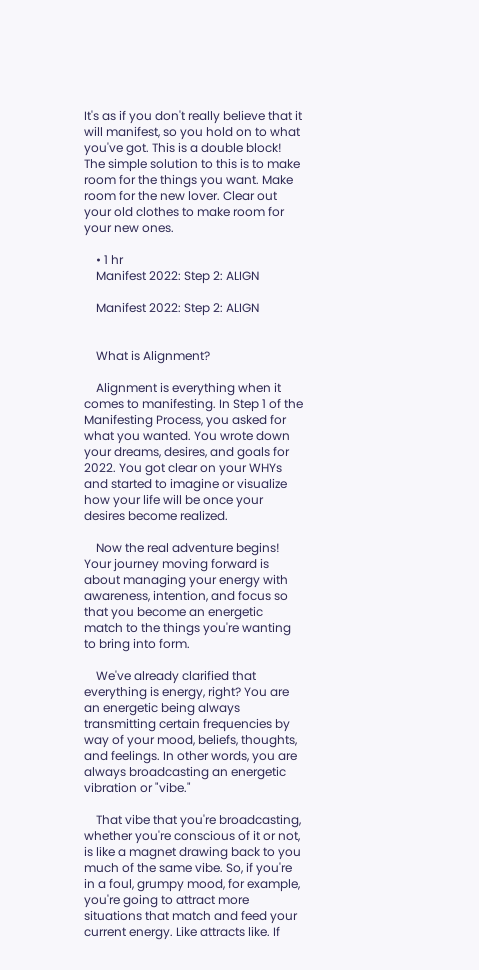It's as if you don't really believe that it will manifest, so you hold on to what you've got. This is a double block! The simple solution to this is to make room for the things you want. Make room for the new lover. Clear out your old clothes to make room for your new ones.

    • 1 hr
    Manifest 2022: Step 2: ALIGN

    Manifest 2022: Step 2: ALIGN


    What is Alignment?

    Alignment is everything when it comes to manifesting. In Step 1 of the Manifesting Process, you asked for what you wanted. You wrote down your dreams, desires, and goals for 2022. You got clear on your WHYs and started to imagine or visualize how your life will be once your desires become realized.

    Now the real adventure begins! Your journey moving forward is about managing your energy with awareness, intention, and focus so that you become an energetic match to the things you're wanting to bring into form.

    We've already clarified that everything is energy, right? You are an energetic being always transmitting certain frequencies by way of your mood, beliefs, thoughts, and feelings. In other words, you are always broadcasting an energetic vibration or "vibe."

    That vibe that you're broadcasting, whether you're conscious of it or not, is like a magnet drawing back to you much of the same vibe. So, if you're in a foul, grumpy mood, for example, you're going to attract more situations that match and feed your current energy. Like attracts like. If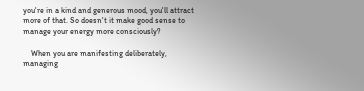you're in a kind and generous mood, you'll attract more of that. So doesn't it make good sense to manage your energy more consciously?

    When you are manifesting deliberately, managing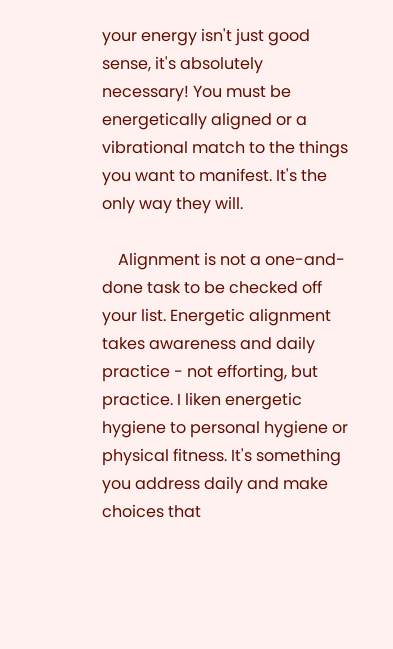your energy isn't just good sense, it's absolutely necessary! You must be energetically aligned or a vibrational match to the things you want to manifest. It's the only way they will.

    Alignment is not a one-and-done task to be checked off your list. Energetic alignment takes awareness and daily practice - not efforting, but practice. I liken energetic hygiene to personal hygiene or physical fitness. It's something you address daily and make choices that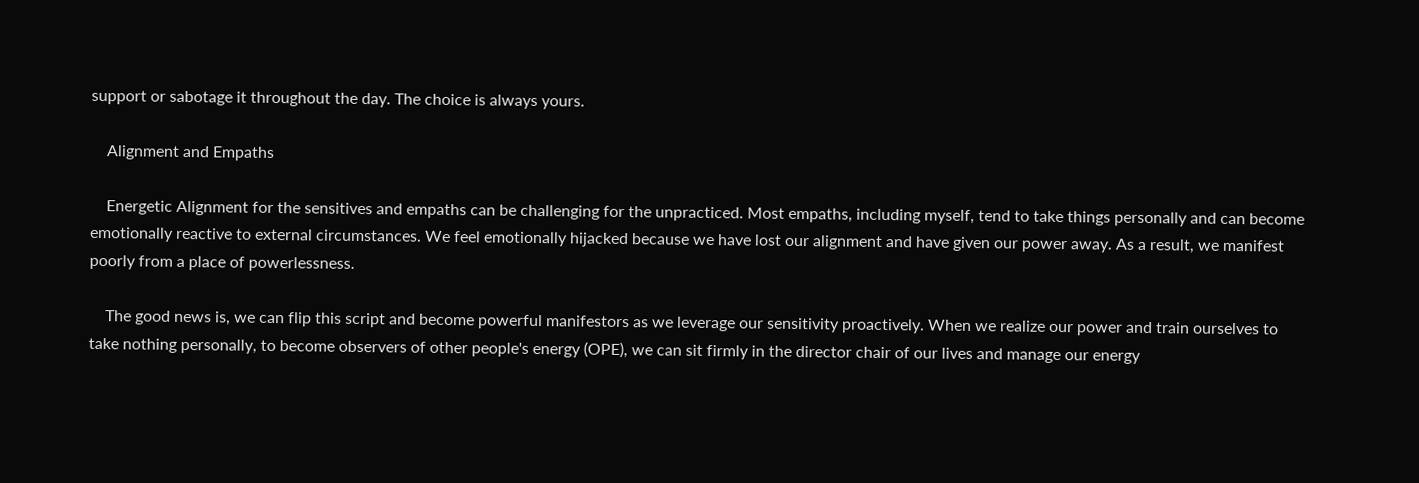support or sabotage it throughout the day. The choice is always yours.

    Alignment and Empaths

    Energetic Alignment for the sensitives and empaths can be challenging for the unpracticed. Most empaths, including myself, tend to take things personally and can become emotionally reactive to external circumstances. We feel emotionally hijacked because we have lost our alignment and have given our power away. As a result, we manifest poorly from a place of powerlessness.

    The good news is, we can flip this script and become powerful manifestors as we leverage our sensitivity proactively. When we realize our power and train ourselves to take nothing personally, to become observers of other people's energy (OPE), we can sit firmly in the director chair of our lives and manage our energy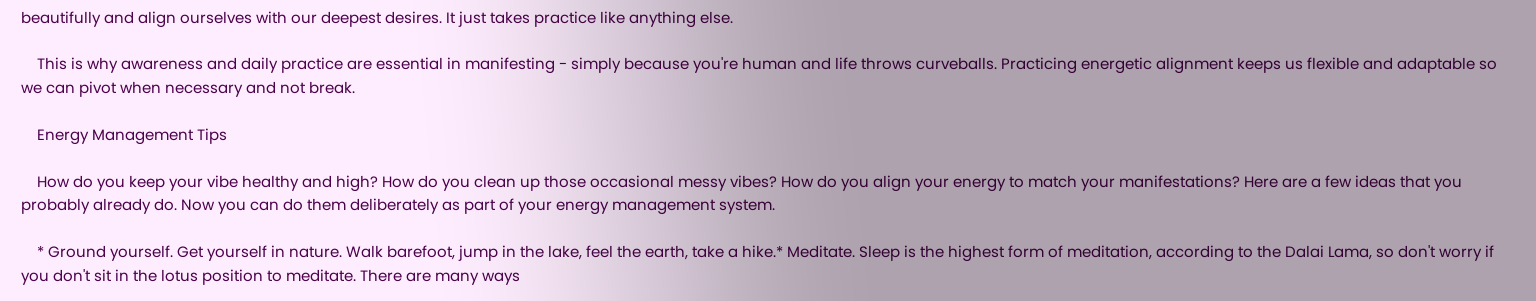beautifully and align ourselves with our deepest desires. It just takes practice like anything else.

    This is why awareness and daily practice are essential in manifesting - simply because you're human and life throws curveballs. Practicing energetic alignment keeps us flexible and adaptable so we can pivot when necessary and not break.

    Energy Management Tips

    How do you keep your vibe healthy and high? How do you clean up those occasional messy vibes? How do you align your energy to match your manifestations? Here are a few ideas that you probably already do. Now you can do them deliberately as part of your energy management system.

    * Ground yourself. Get yourself in nature. Walk barefoot, jump in the lake, feel the earth, take a hike.* Meditate. Sleep is the highest form of meditation, according to the Dalai Lama, so don't worry if you don't sit in the lotus position to meditate. There are many ways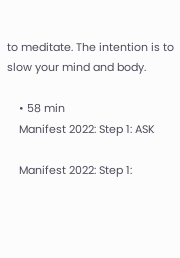to meditate. The intention is to slow your mind and body.

    • 58 min
    Manifest 2022: Step 1: ASK

    Manifest 2022: Step 1: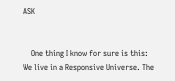ASK


    One thing I know for sure is this: We live in a Responsive Universe. The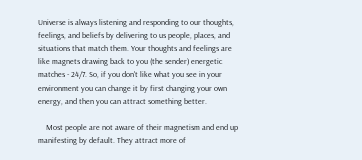Universe is always listening and responding to our thoughts, feelings, and beliefs by delivering to us people, places, and situations that match them. Your thoughts and feelings are like magnets drawing back to you (the sender) energetic matches - 24/7. So, if you don't like what you see in your environment you can change it by first changing your own energy, and then you can attract something better.

    Most people are not aware of their magnetism and end up manifesting by default. They attract more of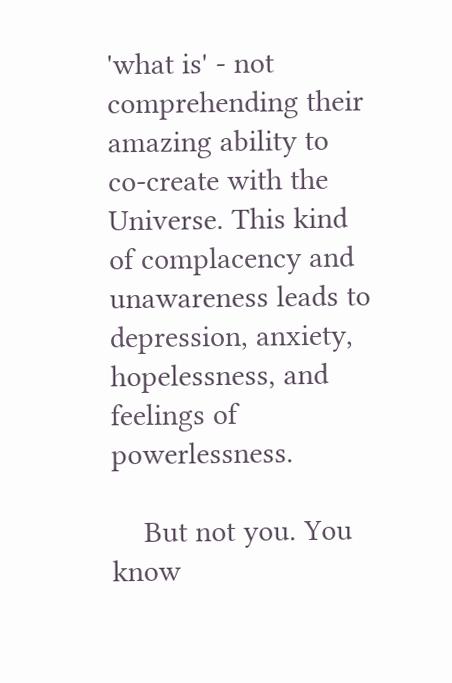'what is' - not comprehending their amazing ability to co-create with the Universe. This kind of complacency and unawareness leads to depression, anxiety, hopelessness, and feelings of powerlessness.

    But not you. You know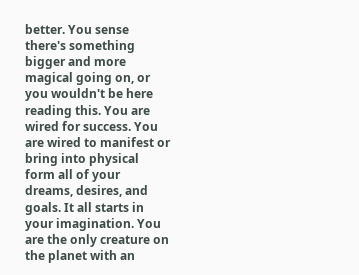better. You sense there's something bigger and more magical going on, or you wouldn't be here reading this. You are wired for success. You are wired to manifest or bring into physical form all of your dreams, desires, and goals. It all starts in your imagination. You are the only creature on the planet with an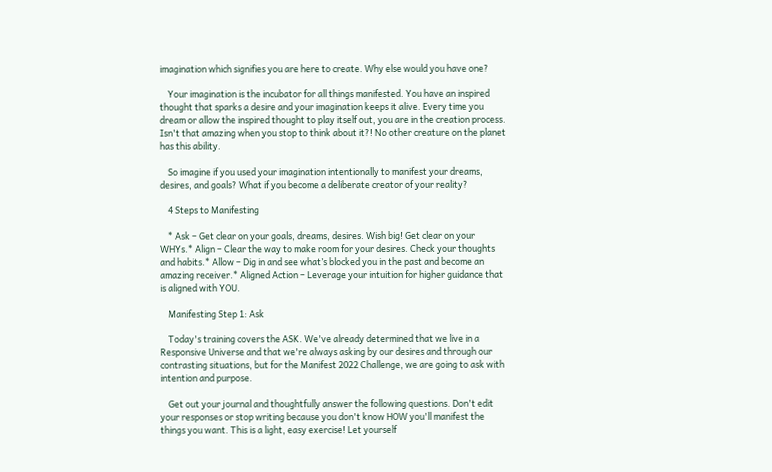imagination which signifies you are here to create. Why else would you have one?

    Your imagination is the incubator for all things manifested. You have an inspired thought that sparks a desire and your imagination keeps it alive. Every time you dream or allow the inspired thought to play itself out, you are in the creation process. Isn't that amazing when you stop to think about it?! No other creature on the planet has this ability.

    So imagine if you used your imagination intentionally to manifest your dreams, desires, and goals? What if you become a deliberate creator of your reality?

    4 Steps to Manifesting

    * Ask – Get clear on your goals, dreams, desires. Wish big! Get clear on your WHYs.* Align – Clear the way to make room for your desires. Check your thoughts and habits.* Allow – Dig in and see what’s blocked you in the past and become an amazing receiver.* Aligned Action – Leverage your intuition for higher guidance that is aligned with YOU.

    Manifesting Step 1: Ask

    Today's training covers the ASK. We've already determined that we live in a Responsive Universe and that we're always asking by our desires and through our contrasting situations, but for the Manifest 2022 Challenge, we are going to ask with intention and purpose.

    Get out your journal and thoughtfully answer the following questions. Don't edit your responses or stop writing because you don't know HOW you'll manifest the things you want. This is a light, easy exercise! Let yourself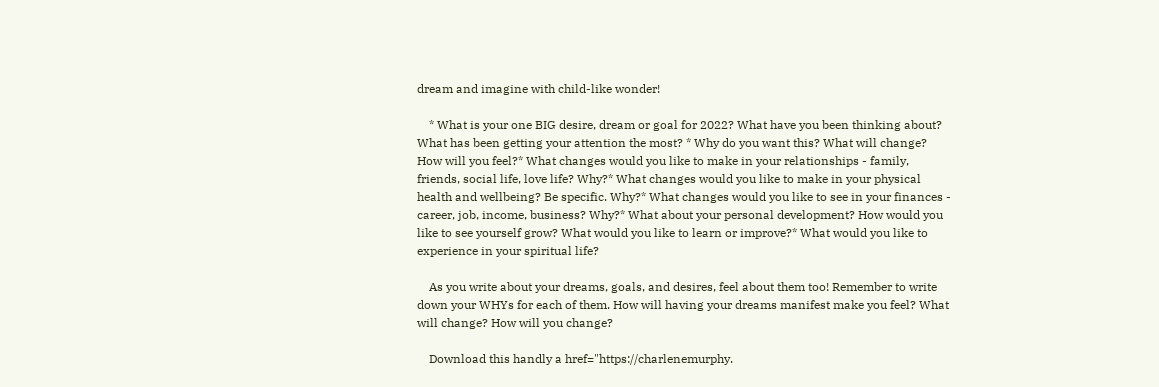dream and imagine with child-like wonder!

    * What is your one BIG desire, dream or goal for 2022? What have you been thinking about? What has been getting your attention the most? * Why do you want this? What will change? How will you feel?* What changes would you like to make in your relationships - family, friends, social life, love life? Why?* What changes would you like to make in your physical health and wellbeing? Be specific. Why?* What changes would you like to see in your finances - career, job, income, business? Why?* What about your personal development? How would you like to see yourself grow? What would you like to learn or improve?* What would you like to experience in your spiritual life?

    As you write about your dreams, goals, and desires, feel about them too! Remember to write down your WHYs for each of them. How will having your dreams manifest make you feel? What will change? How will you change?

    Download this handly a href="https://charlenemurphy.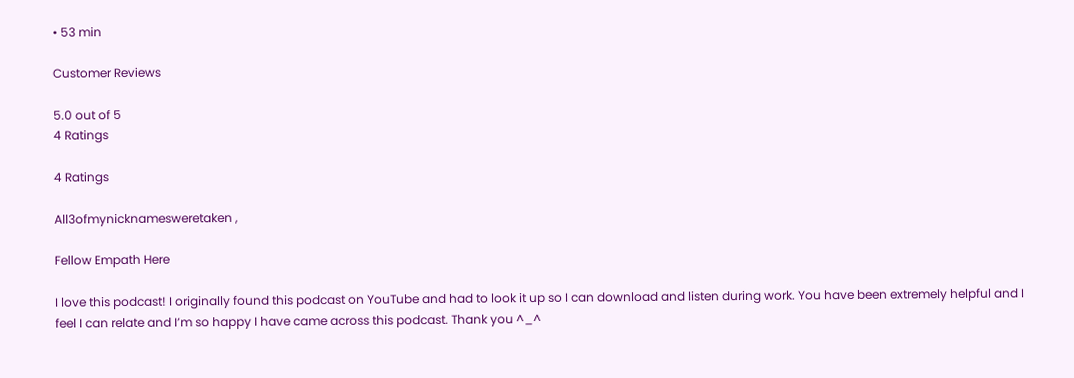• 53 min

Customer Reviews

5.0 out of 5
4 Ratings

4 Ratings

All3ofmynicknamesweretaken ,

Fellow Empath Here

I love this podcast! I originally found this podcast on YouTube and had to look it up so I can download and listen during work. You have been extremely helpful and I feel I can relate and I’m so happy I have came across this podcast. Thank you ^_^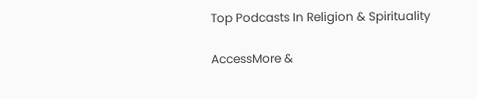Top Podcasts In Religion & Spirituality

AccessMore &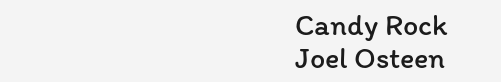Candy Rock
Joel Osteen